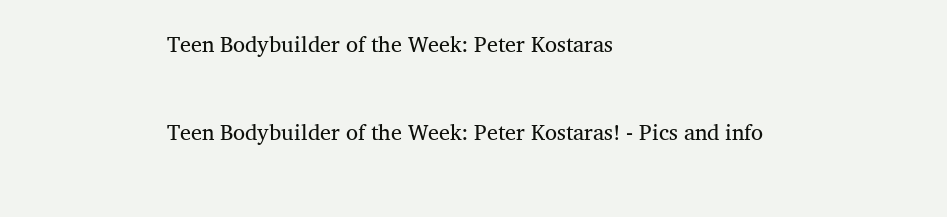Teen Bodybuilder of the Week: Peter Kostaras

Teen Bodybuilder of the Week: Peter Kostaras! - Pics and info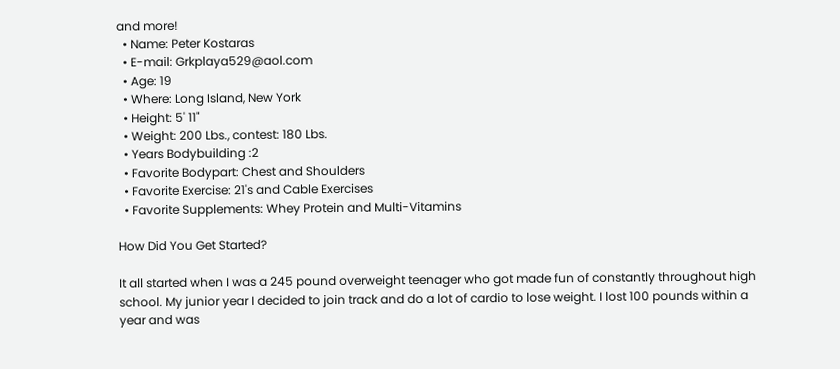and more!
  • Name: Peter Kostaras
  • E-mail: Grkplaya529@aol.com
  • Age: 19
  • Where: Long Island, New York
  • Height: 5' 11"
  • Weight: 200 Lbs., contest: 180 Lbs.
  • Years Bodybuilding :2
  • Favorite Bodypart: Chest and Shoulders
  • Favorite Exercise: 21's and Cable Exercises
  • Favorite Supplements: Whey Protein and Multi-Vitamins

How Did You Get Started?

It all started when I was a 245 pound overweight teenager who got made fun of constantly throughout high school. My junior year I decided to join track and do a lot of cardio to lose weight. I lost 100 pounds within a year and was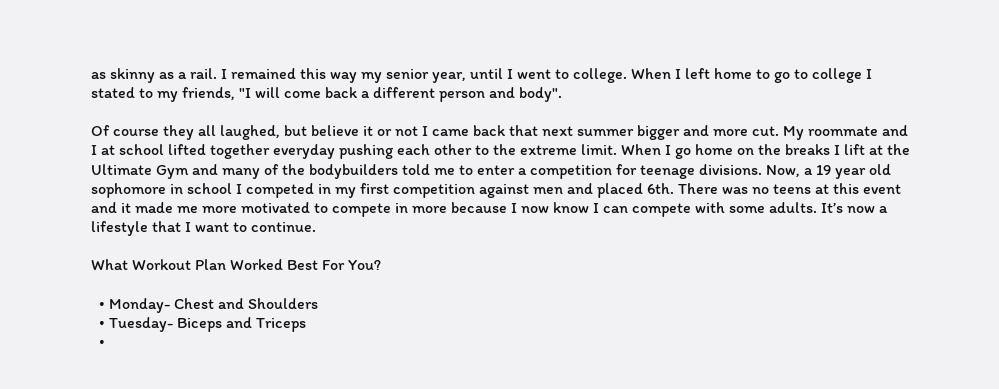as skinny as a rail. I remained this way my senior year, until I went to college. When I left home to go to college I stated to my friends, "I will come back a different person and body".

Of course they all laughed, but believe it or not I came back that next summer bigger and more cut. My roommate and I at school lifted together everyday pushing each other to the extreme limit. When I go home on the breaks I lift at the Ultimate Gym and many of the bodybuilders told me to enter a competition for teenage divisions. Now, a 19 year old sophomore in school I competed in my first competition against men and placed 6th. There was no teens at this event and it made me more motivated to compete in more because I now know I can compete with some adults. It’s now a lifestyle that I want to continue.

What Workout Plan Worked Best For You?

  • Monday- Chest and Shoulders
  • Tuesday- Biceps and Triceps
  •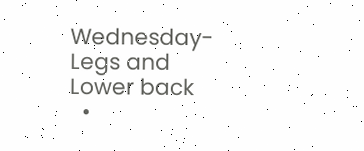Wednesday- Legs and Lower back
  •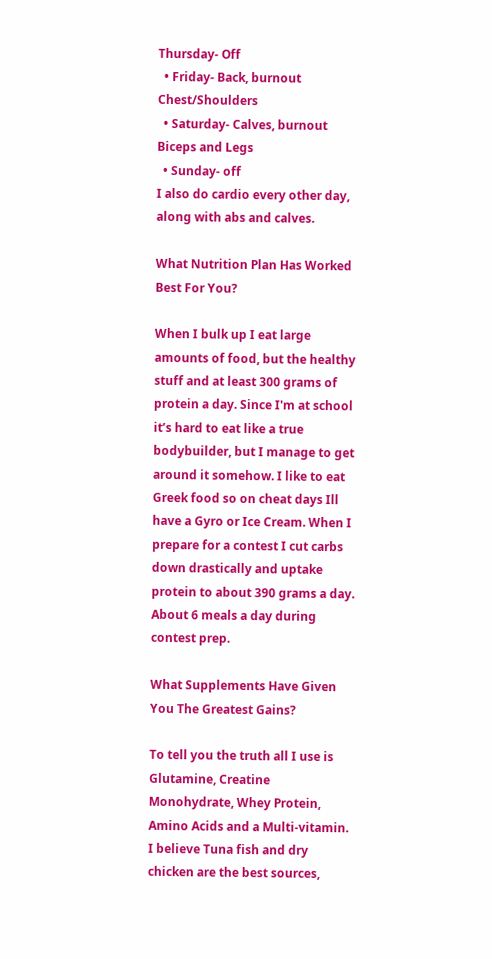Thursday- Off
  • Friday- Back, burnout Chest/Shoulders
  • Saturday- Calves, burnout Biceps and Legs
  • Sunday- off
I also do cardio every other day, along with abs and calves.

What Nutrition Plan Has Worked Best For You?

When I bulk up I eat large amounts of food, but the healthy stuff and at least 300 grams of protein a day. Since I'm at school it’s hard to eat like a true bodybuilder, but I manage to get around it somehow. I like to eat Greek food so on cheat days Ill have a Gyro or Ice Cream. When I prepare for a contest I cut carbs down drastically and uptake protein to about 390 grams a day. About 6 meals a day during contest prep.

What Supplements Have Given You The Greatest Gains?

To tell you the truth all I use is Glutamine, Creatine Monohydrate, Whey Protein, Amino Acids and a Multi-vitamin. I believe Tuna fish and dry chicken are the best sources,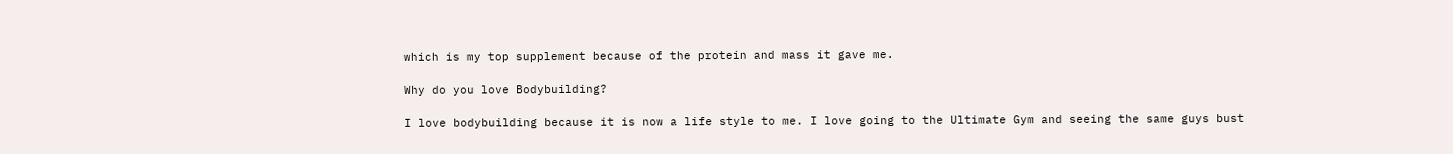which is my top supplement because of the protein and mass it gave me.

Why do you love Bodybuilding?

I love bodybuilding because it is now a life style to me. I love going to the Ultimate Gym and seeing the same guys bust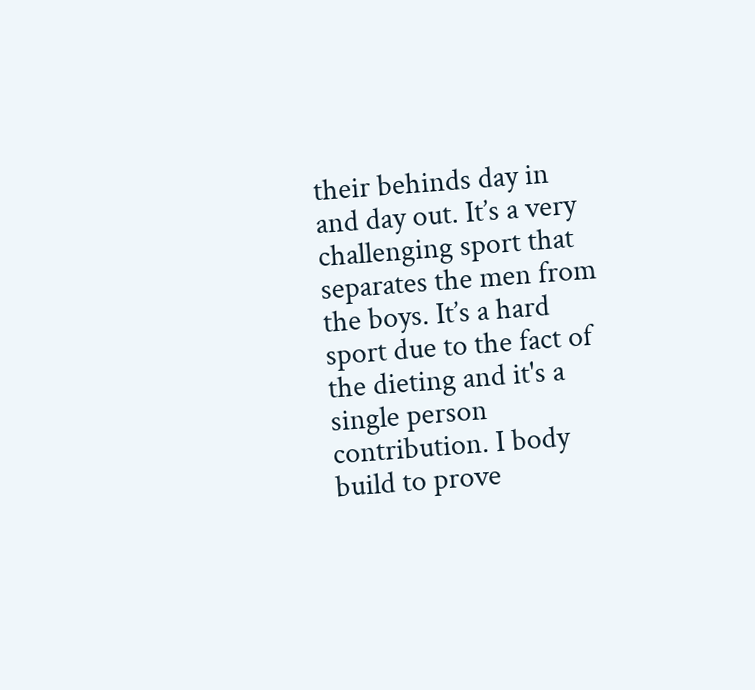their behinds day in and day out. It’s a very challenging sport that separates the men from the boys. It’s a hard sport due to the fact of the dieting and it's a single person contribution. I body build to prove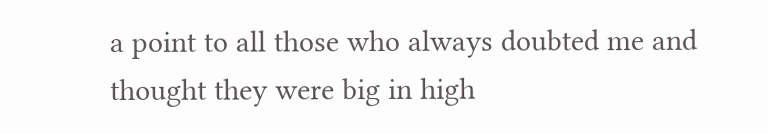a point to all those who always doubted me and thought they were big in high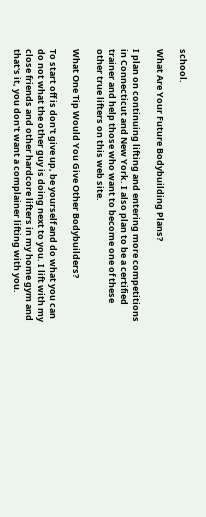school.

What Are Your Future Bodybuilding Plans?

I plan on continuing lifting and entering more competitions in Connecticut and New York. I also plan to be a certified trainer and help those who want to become one of these other true lifters on this web site.

What One Tip Would You Give Other Bodybuilders?

To start off is don't give up, be yourself and do what you can do not what the other guy is doing next to you. I lift with my close friends and other hardcore lifters in my home gym and that's it, you don't want a complainer lifting with you.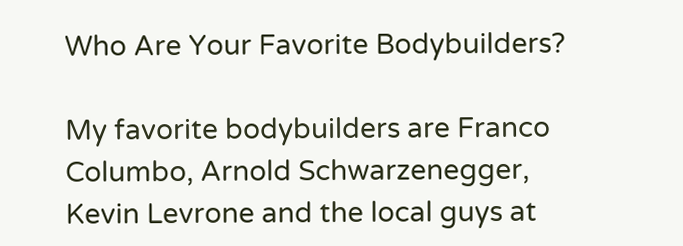Who Are Your Favorite Bodybuilders?

My favorite bodybuilders are Franco Columbo, Arnold Schwarzenegger, Kevin Levrone and the local guys at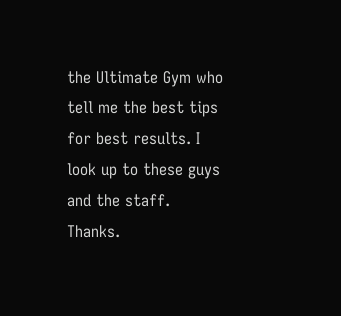the Ultimate Gym who tell me the best tips for best results. I look up to these guys and the staff. Thanks.